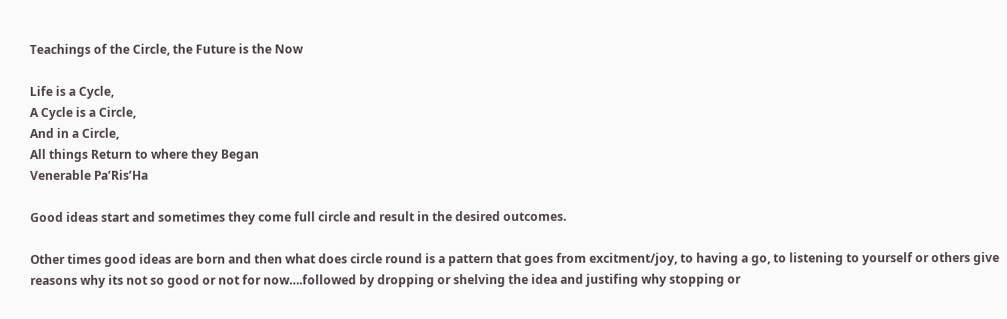Teachings of the Circle, the Future is the Now

Life is a Cycle,
A Cycle is a Circle,
And in a Circle,
All things Return to where they Began
Venerable Pa’Ris’Ha

Good ideas start and sometimes they come full circle and result in the desired outcomes.

Other times good ideas are born and then what does circle round is a pattern that goes from excitment/joy, to having a go, to listening to yourself or others give reasons why its not so good or not for now….followed by dropping or shelving the idea and justifing why stopping or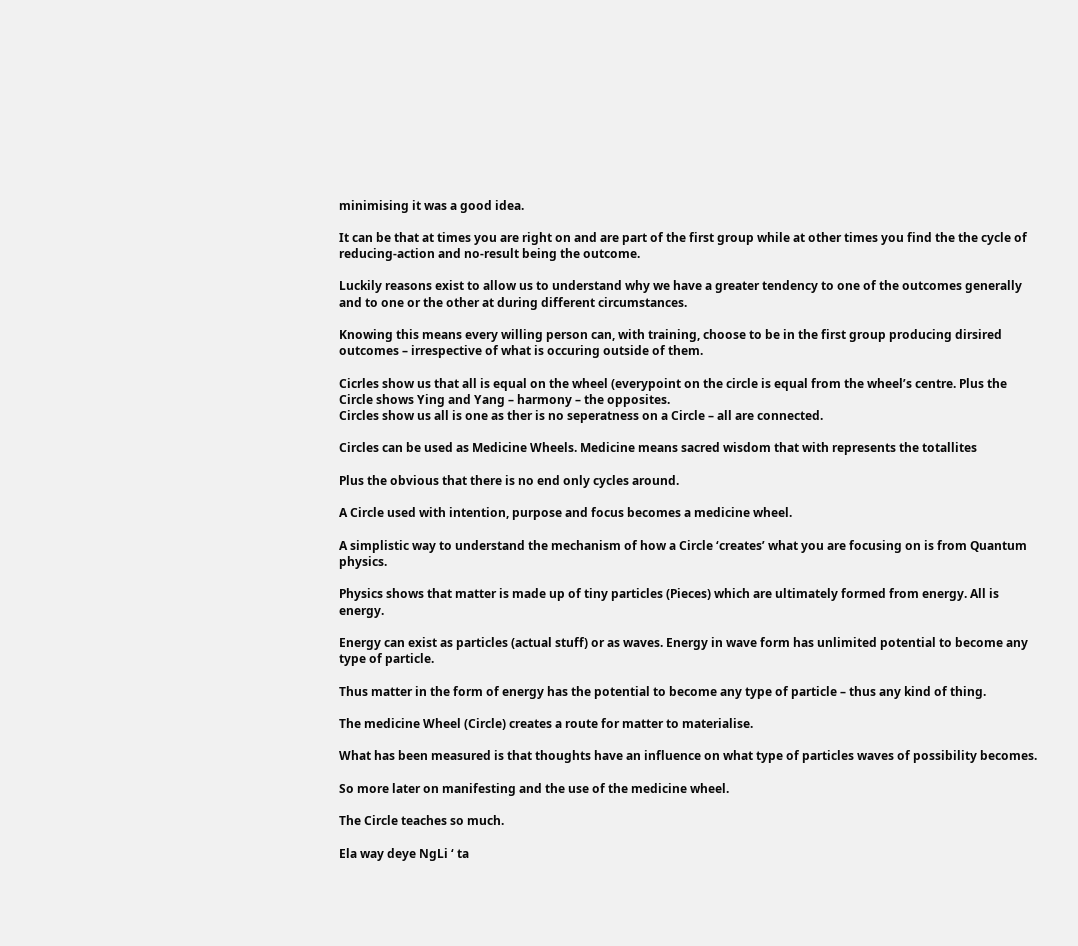minimising it was a good idea.

It can be that at times you are right on and are part of the first group while at other times you find the the cycle of reducing-action and no-result being the outcome.

Luckily reasons exist to allow us to understand why we have a greater tendency to one of the outcomes generally and to one or the other at during different circumstances.

Knowing this means every willing person can, with training, choose to be in the first group producing dirsired outcomes – irrespective of what is occuring outside of them.

Cicrles show us that all is equal on the wheel (everypoint on the circle is equal from the wheel’s centre. Plus the Circle shows Ying and Yang – harmony – the opposites.
Circles show us all is one as ther is no seperatness on a Circle – all are connected.

Circles can be used as Medicine Wheels. Medicine means sacred wisdom that with represents the totallites

Plus the obvious that there is no end only cycles around.

A Circle used with intention, purpose and focus becomes a medicine wheel.

A simplistic way to understand the mechanism of how a Circle ‘creates’ what you are focusing on is from Quantum physics.

Physics shows that matter is made up of tiny particles (Pieces) which are ultimately formed from energy. All is energy.

Energy can exist as particles (actual stuff) or as waves. Energy in wave form has unlimited potential to become any type of particle.

Thus matter in the form of energy has the potential to become any type of particle – thus any kind of thing.

The medicine Wheel (Circle) creates a route for matter to materialise.

What has been measured is that thoughts have an influence on what type of particles waves of possibility becomes.

So more later on manifesting and the use of the medicine wheel.

The Circle teaches so much.

Ela way deye NgLi ‘ ta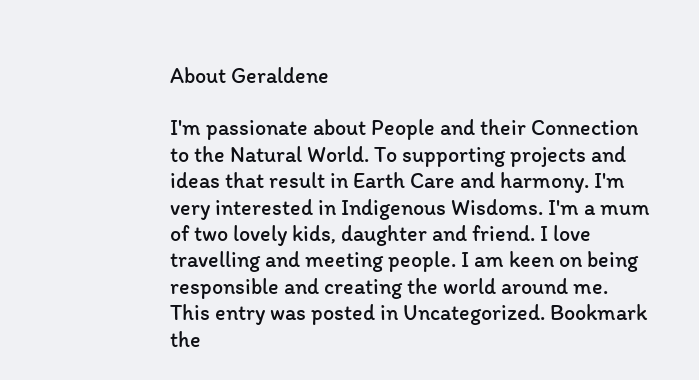About Geraldene

I'm passionate about People and their Connection to the Natural World. To supporting projects and ideas that result in Earth Care and harmony. I'm very interested in Indigenous Wisdoms. I'm a mum of two lovely kids, daughter and friend. I love travelling and meeting people. I am keen on being responsible and creating the world around me.
This entry was posted in Uncategorized. Bookmark the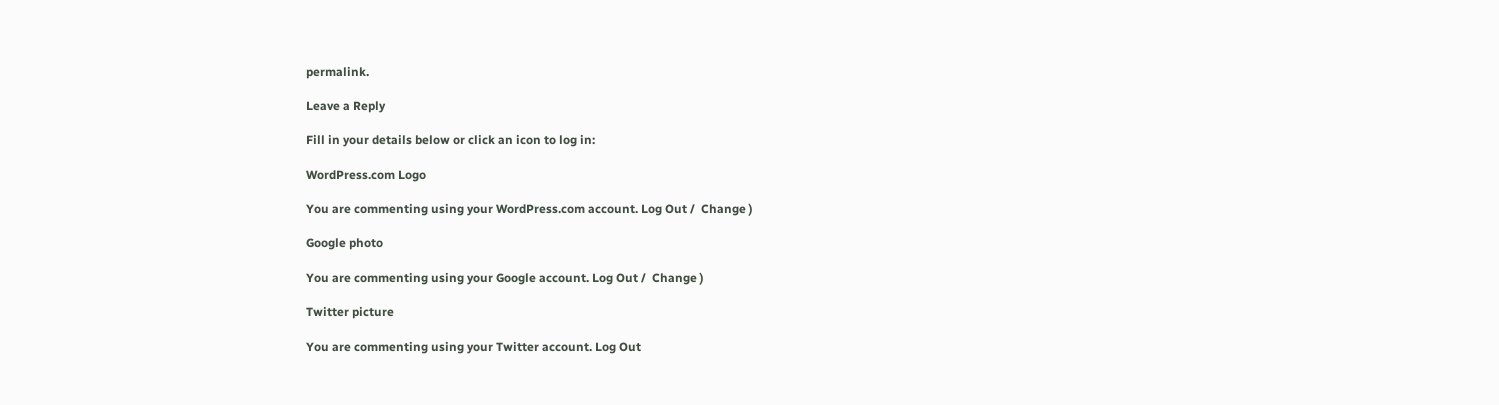permalink.

Leave a Reply

Fill in your details below or click an icon to log in:

WordPress.com Logo

You are commenting using your WordPress.com account. Log Out /  Change )

Google photo

You are commenting using your Google account. Log Out /  Change )

Twitter picture

You are commenting using your Twitter account. Log Out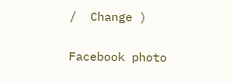/  Change )

Facebook photo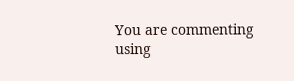You are commenting using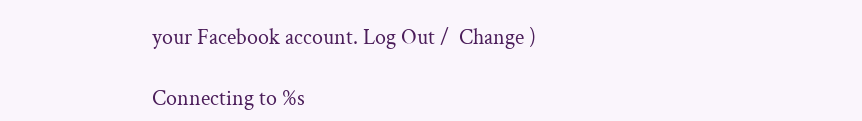your Facebook account. Log Out /  Change )

Connecting to %s